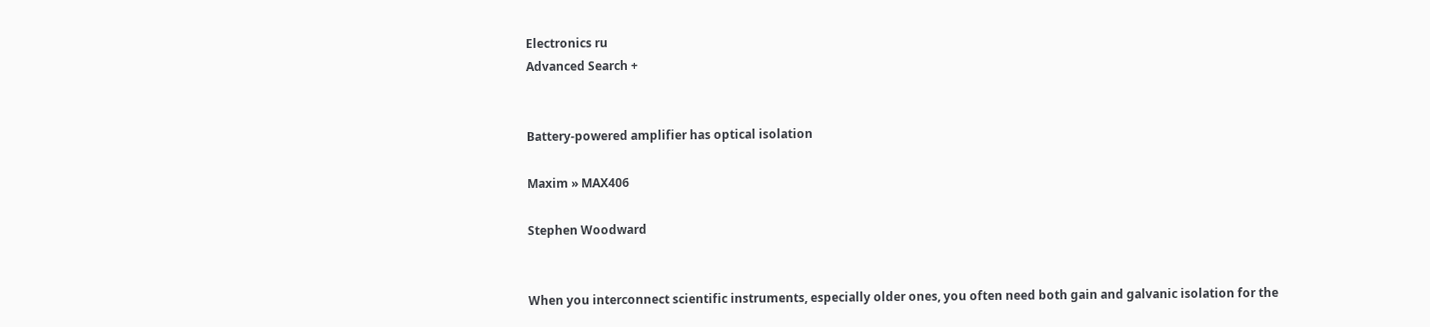Electronics ru
Advanced Search +


Battery-powered amplifier has optical isolation

Maxim » MAX406

Stephen Woodward


When you interconnect scientific instruments, especially older ones, you often need both gain and galvanic isolation for the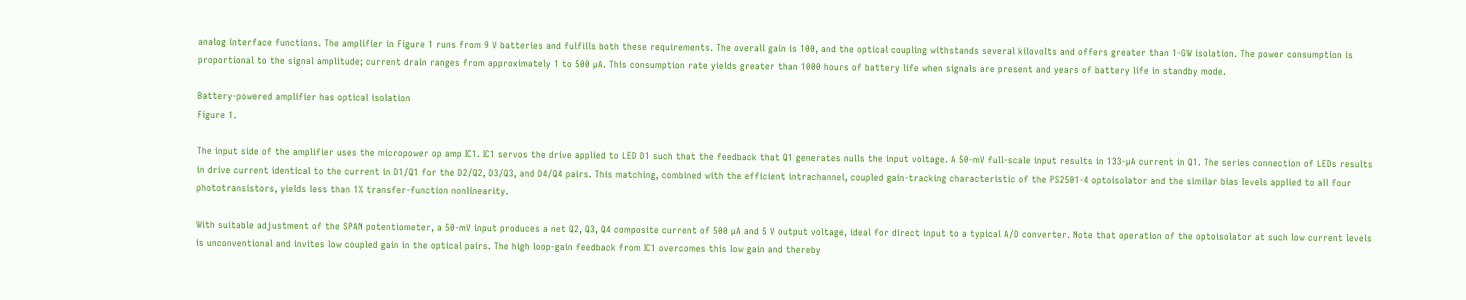analog interface functions. The amplifier in Figure 1 runs from 9 V batteries and fulfills both these requirements. The overall gain is 100, and the optical coupling withstands several kilovolts and offers greater than 1-GW isolation. The power consumption is proportional to the signal amplitude; current drain ranges from approximately 1 to 500 µA. This consumption rate yields greater than 1000 hours of battery life when signals are present and years of battery life in standby mode.

Battery-powered amplifier has optical isolation
Figure 1.

The input side of the amplifier uses the micropower op amp IC1. IC1 servos the drive applied to LED D1 such that the feedback that Q1 generates nulls the input voltage. A 50-mV full-scale input results in 133-µA current in Q1. The series connection of LEDs results in drive current identical to the current in D1/Q1 for the D2/Q2, D3/Q3, and D4/Q4 pairs. This matching, combined with the efficient intrachannel, coupled gain-tracking characteristic of the PS2501-4 optoisolator and the similar bias levels applied to all four phototransistors, yields less than 1% transfer-function nonlinearity.

With suitable adjustment of the SPAN potentiometer, a 50-mV input produces a net Q2, Q3, Q4 composite current of 500 µA and 5 V output voltage, ideal for direct input to a typical A/D converter. Note that operation of the optoisolator at such low current levels is unconventional and invites low coupled gain in the optical pairs. The high loop-gain feedback from IC1 overcomes this low gain and thereby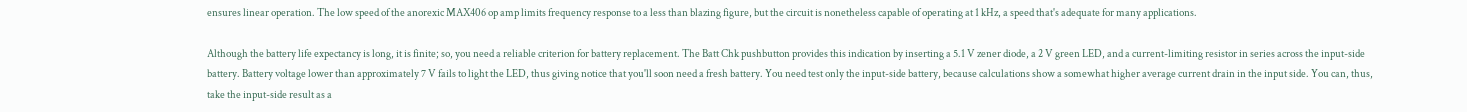ensures linear operation. The low speed of the anorexic MAX406 op amp limits frequency response to a less than blazing figure, but the circuit is nonetheless capable of operating at 1 kHz, a speed that's adequate for many applications.

Although the battery life expectancy is long, it is finite; so, you need a reliable criterion for battery replacement. The Batt Chk pushbutton provides this indication by inserting a 5.1 V zener diode, a 2 V green LED, and a current-limiting resistor in series across the input-side battery. Battery voltage lower than approximately 7 V fails to light the LED, thus giving notice that you'll soon need a fresh battery. You need test only the input-side battery, because calculations show a somewhat higher average current drain in the input side. You can, thus, take the input-side result as a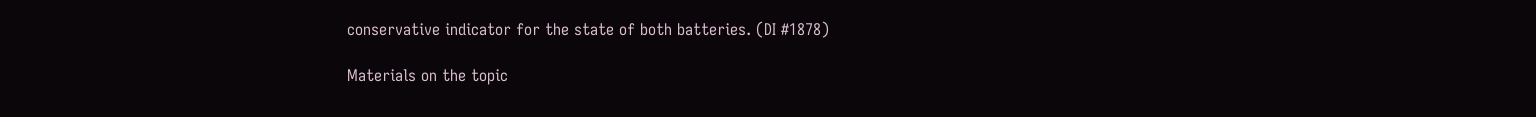conservative indicator for the state of both batteries. (DI #1878)

Materials on the topic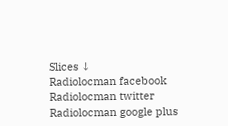Slices ↓
Radiolocman facebook Radiolocman twitter Radiolocman google plus